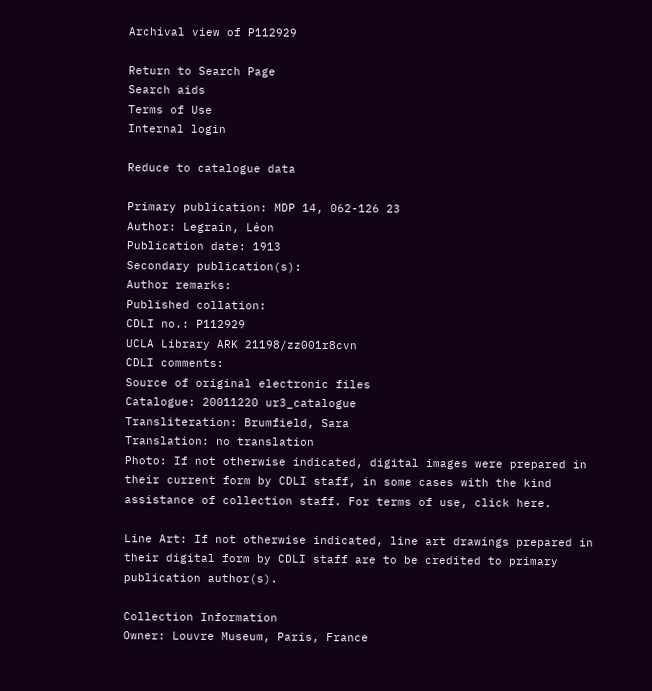Archival view of P112929

Return to Search Page
Search aids
Terms of Use
Internal login

Reduce to catalogue data

Primary publication: MDP 14, 062-126 23
Author: Legrain, Léon
Publication date: 1913
Secondary publication(s):
Author remarks:
Published collation:
CDLI no.: P112929
UCLA Library ARK 21198/zz001r8cvn
CDLI comments:
Source of original electronic files
Catalogue: 20011220 ur3_catalogue
Transliteration: Brumfield, Sara
Translation: no translation
Photo: If not otherwise indicated, digital images were prepared in their current form by CDLI staff, in some cases with the kind assistance of collection staff. For terms of use, click here.

Line Art: If not otherwise indicated, line art drawings prepared in their digital form by CDLI staff are to be credited to primary publication author(s).

Collection Information
Owner: Louvre Museum, Paris, France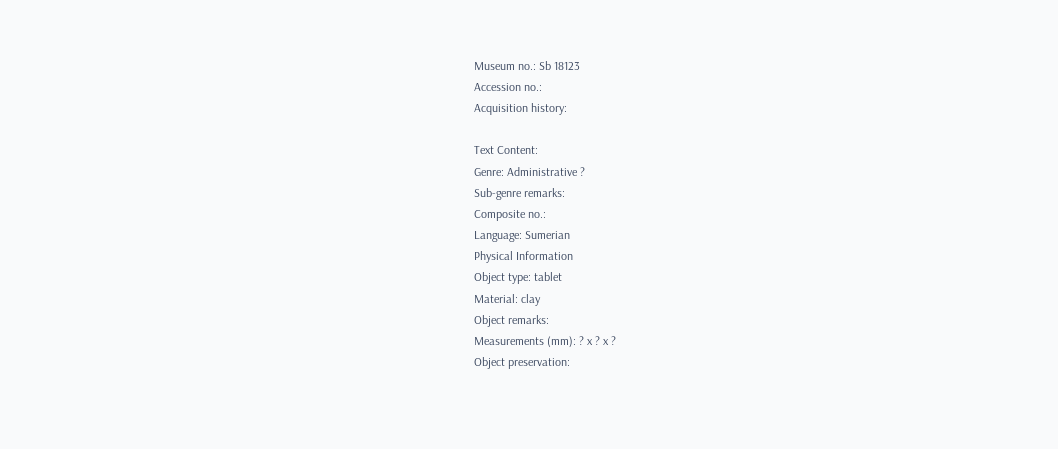Museum no.: Sb 18123
Accession no.:
Acquisition history:

Text Content:
Genre: Administrative ?
Sub-genre remarks:
Composite no.:
Language: Sumerian
Physical Information
Object type: tablet
Material: clay
Object remarks:
Measurements (mm): ? x ? x ?
Object preservation: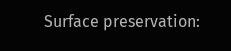Surface preservation: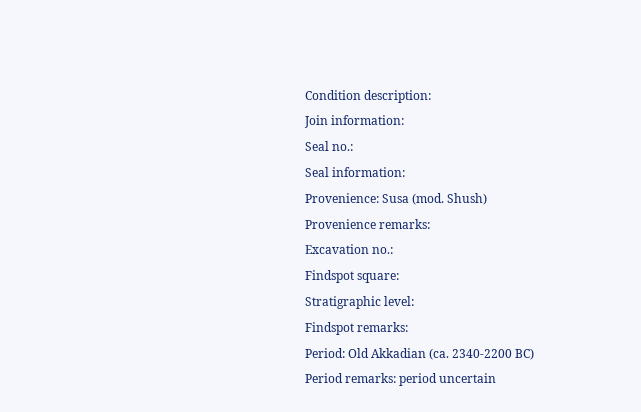Condition description:
Join information:
Seal no.:
Seal information:
Provenience: Susa (mod. Shush)
Provenience remarks:
Excavation no.:
Findspot square:
Stratigraphic level:
Findspot remarks:
Period: Old Akkadian (ca. 2340-2200 BC)
Period remarks: period uncertain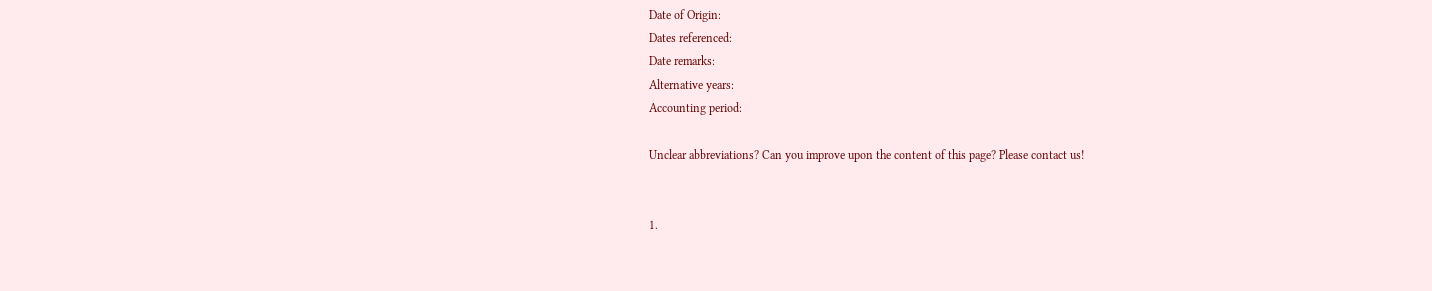Date of Origin:
Dates referenced:
Date remarks:
Alternative years:
Accounting period:

Unclear abbreviations? Can you improve upon the content of this page? Please contact us!


1.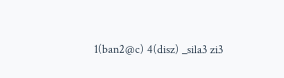1(ban2@c) 4(disz) _sila3 zi3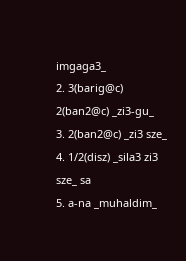imgaga3_
2. 3(barig@c) 2(ban2@c) _zi3-gu_
3. 2(ban2@c) _zi3 sze_
4. 1/2(disz) _sila3 zi3 sze_ sa
5. a-na _muhaldim_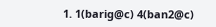1. 1(barig@c) 4(ban2@c)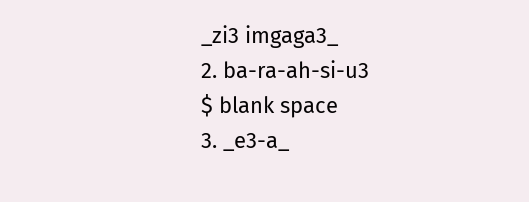_zi3 imgaga3_
2. ba-ra-ah-si-u3
$ blank space
3. _e3-a_